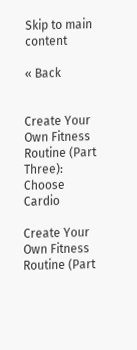Skip to main content

« Back


Create Your Own Fitness Routine (Part Three): Choose Cardio

Create Your Own Fitness Routine (Part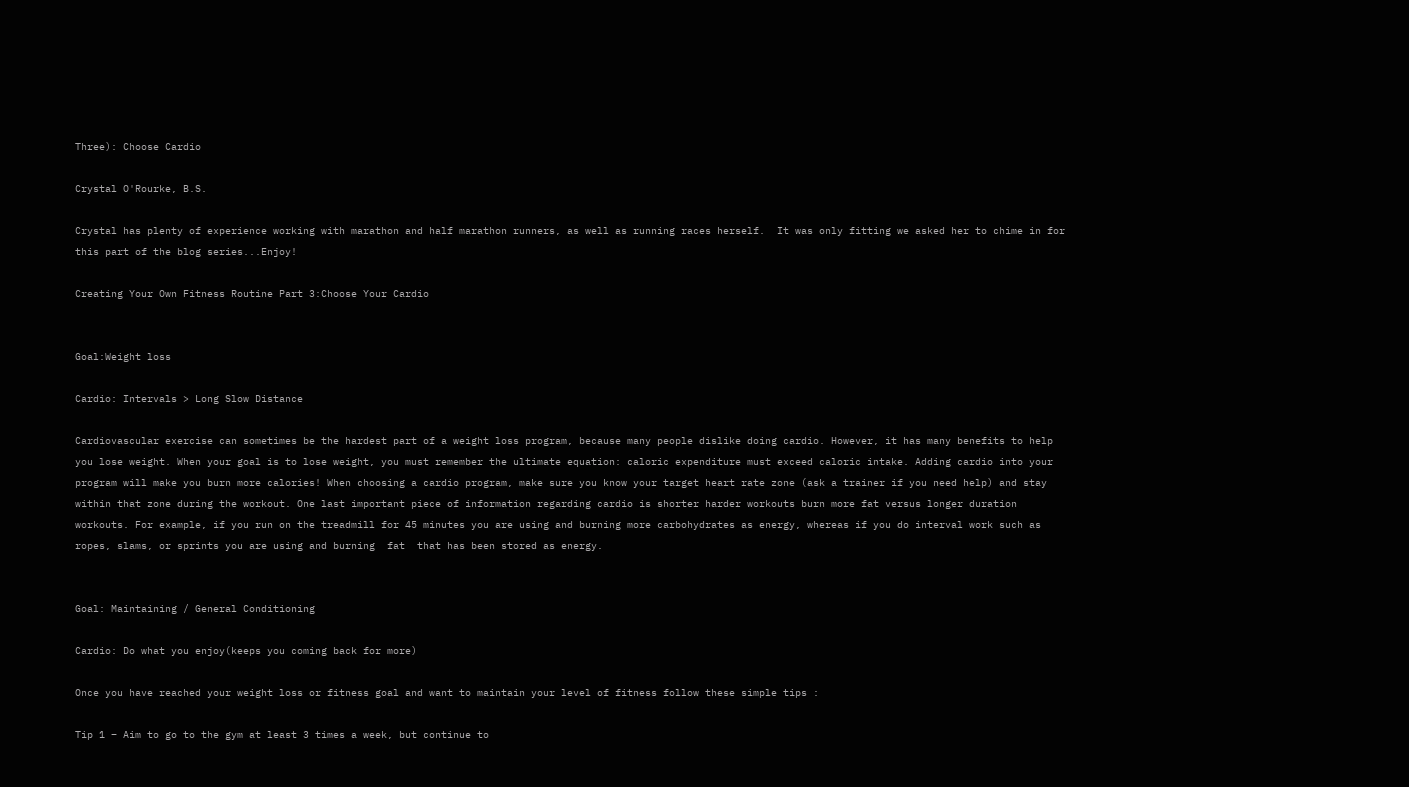Three): Choose Cardio

Crystal O'Rourke, B.S.

Crystal has plenty of experience working with marathon and half marathon runners, as well as running races herself.  It was only fitting we asked her to chime in for this part of the blog series...Enjoy!

Creating Your Own Fitness Routine Part 3:Choose Your Cardio


Goal:Weight loss

Cardio: Intervals > Long Slow Distance

Cardiovascular exercise can sometimes be the hardest part of a weight loss program, because many people dislike doing cardio. However, it has many benefits to help you lose weight. When your goal is to lose weight, you must remember the ultimate equation: caloric expenditure must exceed caloric intake. Adding cardio into your program will make you burn more calories! When choosing a cardio program, make sure you know your target heart rate zone (ask a trainer if you need help) and stay within that zone during the workout. One last important piece of information regarding cardio is shorter harder workouts burn more fat versus longer duration workouts. For example, if you run on the treadmill for 45 minutes you are using and burning more carbohydrates as energy, whereas if you do interval work such as ropes, slams, or sprints you are using and burning  fat  that has been stored as energy.


Goal: Maintaining / General Conditioning

Cardio: Do what you enjoy(keeps you coming back for more)

Once you have reached your weight loss or fitness goal and want to maintain your level of fitness follow these simple tips :

Tip 1 – Aim to go to the gym at least 3 times a week, but continue to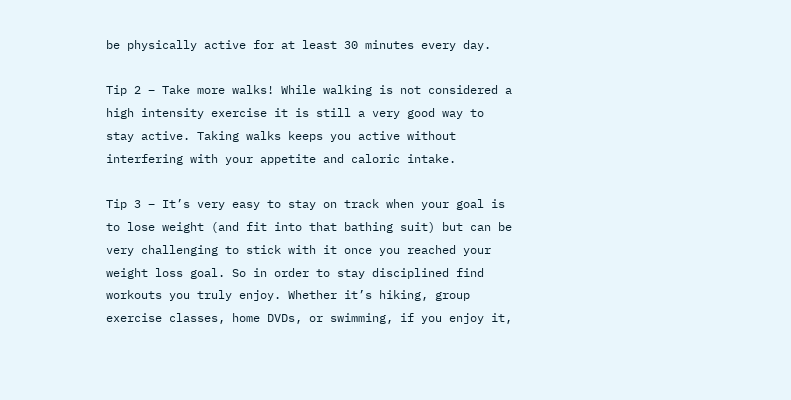be physically active for at least 30 minutes every day.

Tip 2 – Take more walks! While walking is not considered a high intensity exercise it is still a very good way to stay active. Taking walks keeps you active without interfering with your appetite and caloric intake.

Tip 3 – It’s very easy to stay on track when your goal is to lose weight (and fit into that bathing suit) but can be very challenging to stick with it once you reached your weight loss goal. So in order to stay disciplined find workouts you truly enjoy. Whether it’s hiking, group exercise classes, home DVDs, or swimming, if you enjoy it,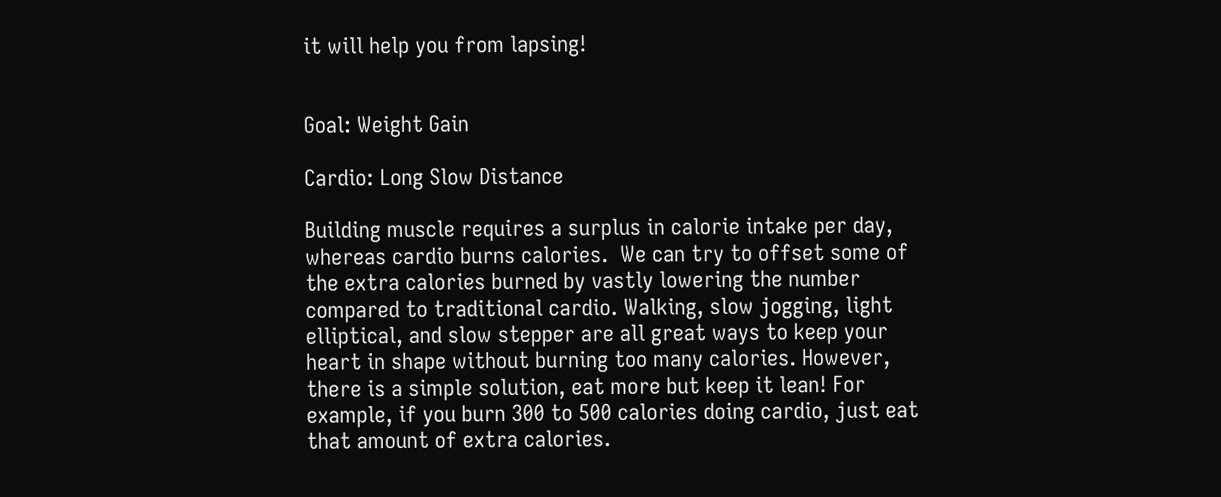it will help you from lapsing!


Goal: Weight Gain

Cardio: Long Slow Distance

Building muscle requires a surplus in calorie intake per day, whereas cardio burns calories.  We can try to offset some of the extra calories burned by vastly lowering the number compared to traditional cardio. Walking, slow jogging, light elliptical, and slow stepper are all great ways to keep your heart in shape without burning too many calories. However, there is a simple solution, eat more but keep it lean! For example, if you burn 300 to 500 calories doing cardio, just eat that amount of extra calories.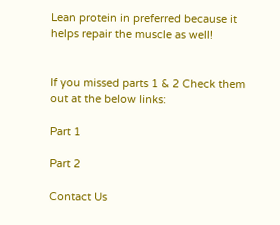Lean protein in preferred because it helps repair the muscle as well!


If you missed parts 1 & 2 Check them out at the below links:

Part 1

Part 2

Contact Us